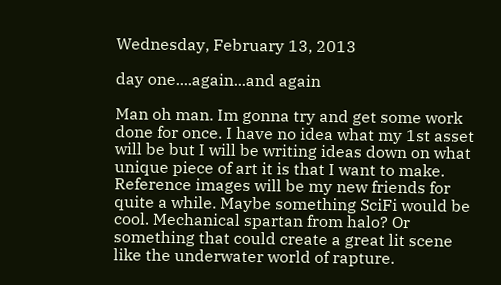Wednesday, February 13, 2013

day one....again...and again

Man oh man. Im gonna try and get some work done for once. I have no idea what my 1st asset will be but I will be writing ideas down on what unique piece of art it is that I want to make. Reference images will be my new friends for quite a while. Maybe something SciFi would be cool. Mechanical spartan from halo? Or something that could create a great lit scene like the underwater world of rapture.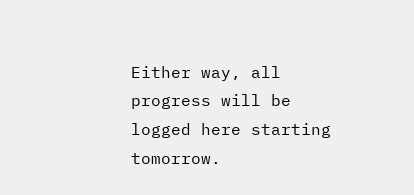Either way, all progress will be logged here starting tomorrow.